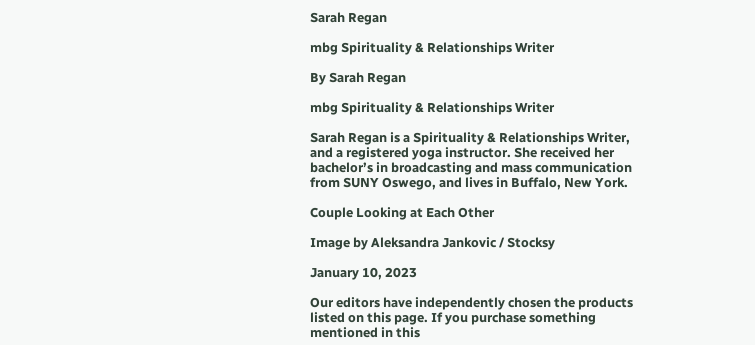Sarah Regan

mbg Spirituality & Relationships Writer

By Sarah Regan

mbg Spirituality & Relationships Writer

Sarah Regan is a Spirituality & Relationships Writer, and a registered yoga instructor. She received her bachelor’s in broadcasting and mass communication from SUNY Oswego, and lives in Buffalo, New York.

Couple Looking at Each Other

Image by Aleksandra Jankovic / Stocksy

January 10, 2023

Our editors have independently chosen the products listed on this page. If you purchase something mentioned in this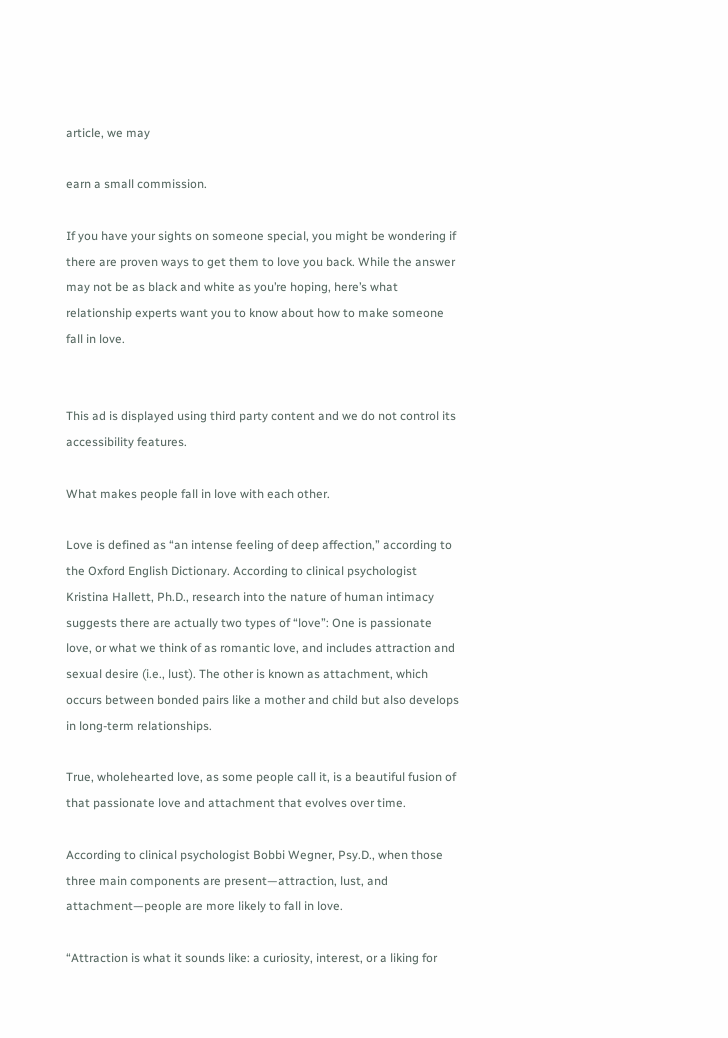article, we may

earn a small commission.

If you have your sights on someone special, you might be wondering if there are proven ways to get them to love you back. While the answer may not be as black and white as you’re hoping, here’s what relationship experts want you to know about how to make someone fall in love.


This ad is displayed using third party content and we do not control its accessibility features.

What makes people fall in love with each other.

Love is defined as “an intense feeling of deep affection,” according to the Oxford English Dictionary. According to clinical psychologist Kristina Hallett, Ph.D., research into the nature of human intimacy suggests there are actually two types of “love”: One is passionate love, or what we think of as romantic love, and includes attraction and sexual desire (i.e., lust). The other is known as attachment, which occurs between bonded pairs like a mother and child but also develops in long-term relationships.

True, wholehearted love, as some people call it, is a beautiful fusion of that passionate love and attachment that evolves over time.

According to clinical psychologist Bobbi Wegner, Psy.D., when those three main components are present—attraction, lust, and attachment—people are more likely to fall in love.

“Attraction is what it sounds like: a curiosity, interest, or a liking for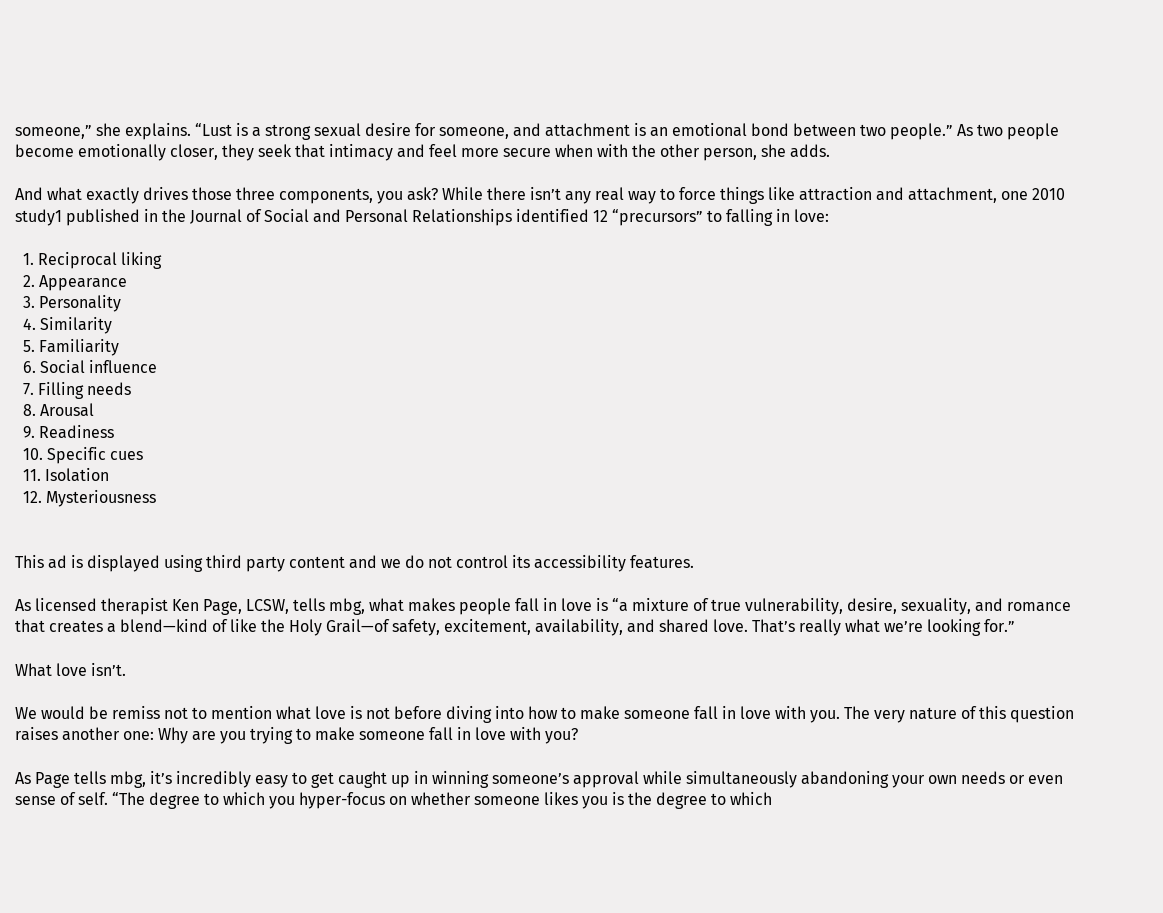someone,” she explains. “Lust is a strong sexual desire for someone, and attachment is an emotional bond between two people.” As two people become emotionally closer, they seek that intimacy and feel more secure when with the other person, she adds.

And what exactly drives those three components, you ask? While there isn’t any real way to force things like attraction and attachment, one 2010 study1 published in the Journal of Social and Personal Relationships identified 12 “precursors” to falling in love:

  1. Reciprocal liking
  2. Appearance
  3. Personality
  4. Similarity
  5. Familiarity
  6. Social influence
  7. Filling needs
  8. Arousal
  9. Readiness
  10. Specific cues
  11. Isolation
  12. Mysteriousness


This ad is displayed using third party content and we do not control its accessibility features.

As licensed therapist Ken Page, LCSW, tells mbg, what makes people fall in love is “a mixture of true vulnerability, desire, sexuality, and romance that creates a blend—kind of like the Holy Grail—of safety, excitement, availability, and shared love. That’s really what we’re looking for.”

What love isn’t.

We would be remiss not to mention what love is not before diving into how to make someone fall in love with you. The very nature of this question raises another one: Why are you trying to make someone fall in love with you?

As Page tells mbg, it’s incredibly easy to get caught up in winning someone’s approval while simultaneously abandoning your own needs or even sense of self. “The degree to which you hyper-focus on whether someone likes you is the degree to which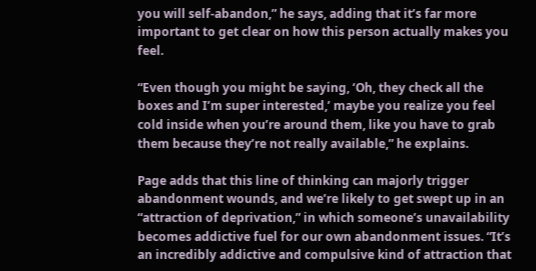you will self-abandon,” he says, adding that it’s far more important to get clear on how this person actually makes you feel.

“Even though you might be saying, ‘Oh, they check all the boxes and I’m super interested,’ maybe you realize you feel cold inside when you’re around them, like you have to grab them because they’re not really available,” he explains.

Page adds that this line of thinking can majorly trigger abandonment wounds, and we’re likely to get swept up in an “attraction of deprivation,” in which someone’s unavailability becomes addictive fuel for our own abandonment issues. “It’s an incredibly addictive and compulsive kind of attraction that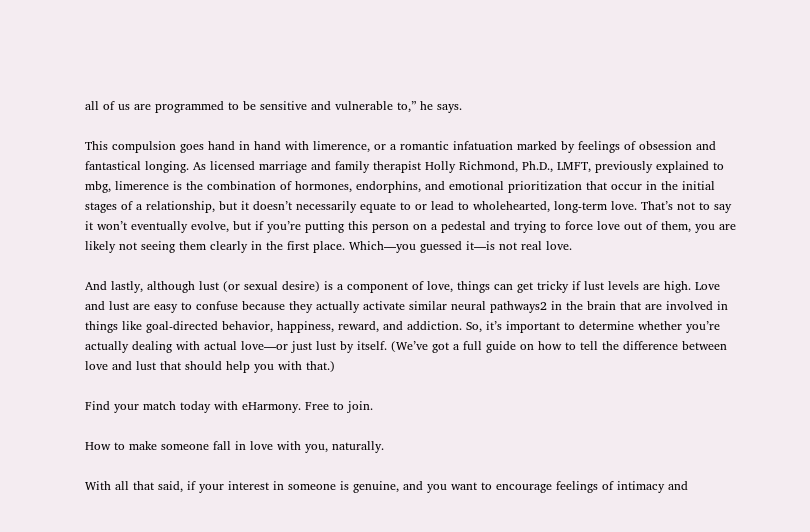all of us are programmed to be sensitive and vulnerable to,” he says.

This compulsion goes hand in hand with limerence, or a romantic infatuation marked by feelings of obsession and fantastical longing. As licensed marriage and family therapist Holly Richmond, Ph.D., LMFT, previously explained to mbg, limerence is the combination of hormones, endorphins, and emotional prioritization that occur in the initial stages of a relationship, but it doesn’t necessarily equate to or lead to wholehearted, long-term love. That’s not to say it won’t eventually evolve, but if you’re putting this person on a pedestal and trying to force love out of them, you are likely not seeing them clearly in the first place. Which—you guessed it—is not real love.

And lastly, although lust (or sexual desire) is a component of love, things can get tricky if lust levels are high. Love and lust are easy to confuse because they actually activate similar neural pathways2 in the brain that are involved in things like goal-directed behavior, happiness, reward, and addiction. So, it’s important to determine whether you’re actually dealing with actual love—or just lust by itself. (We’ve got a full guide on how to tell the difference between love and lust that should help you with that.)

Find your match today with eHarmony. Free to join.

How to make someone fall in love with you, naturally.

With all that said, if your interest in someone is genuine, and you want to encourage feelings of intimacy and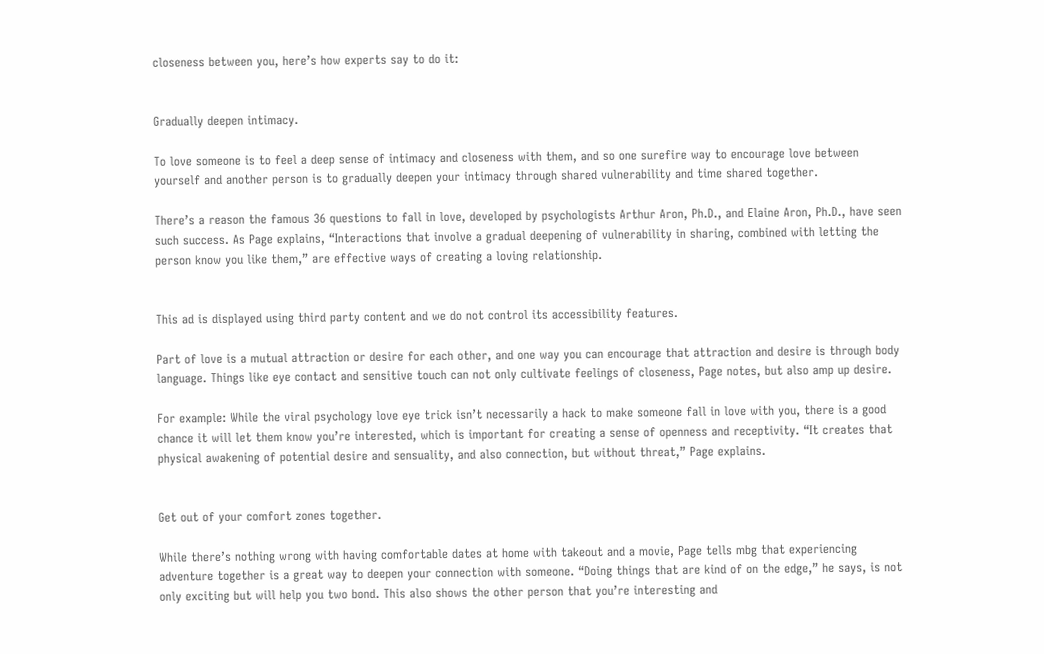closeness between you, here’s how experts say to do it:


Gradually deepen intimacy.

To love someone is to feel a deep sense of intimacy and closeness with them, and so one surefire way to encourage love between yourself and another person is to gradually deepen your intimacy through shared vulnerability and time shared together.

There’s a reason the famous 36 questions to fall in love, developed by psychologists Arthur Aron, Ph.D., and Elaine Aron, Ph.D., have seen such success. As Page explains, “Interactions that involve a gradual deepening of vulnerability in sharing, combined with letting the person know you like them,” are effective ways of creating a loving relationship.


This ad is displayed using third party content and we do not control its accessibility features.

Part of love is a mutual attraction or desire for each other, and one way you can encourage that attraction and desire is through body language. Things like eye contact and sensitive touch can not only cultivate feelings of closeness, Page notes, but also amp up desire.

For example: While the viral psychology love eye trick isn’t necessarily a hack to make someone fall in love with you, there is a good chance it will let them know you’re interested, which is important for creating a sense of openness and receptivity. “It creates that physical awakening of potential desire and sensuality, and also connection, but without threat,” Page explains.


Get out of your comfort zones together.

While there’s nothing wrong with having comfortable dates at home with takeout and a movie, Page tells mbg that experiencing adventure together is a great way to deepen your connection with someone. “Doing things that are kind of on the edge,” he says, is not only exciting but will help you two bond. This also shows the other person that you’re interesting and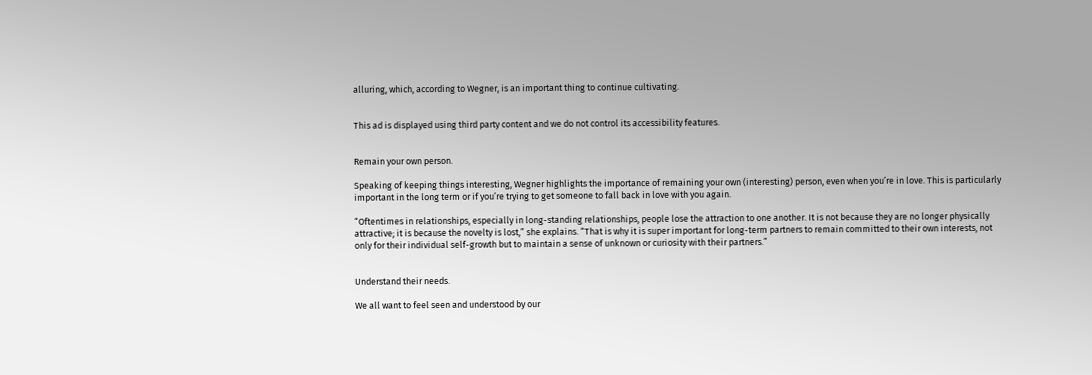alluring, which, according to Wegner, is an important thing to continue cultivating.


This ad is displayed using third party content and we do not control its accessibility features.


Remain your own person.

Speaking of keeping things interesting, Wegner highlights the importance of remaining your own (interesting) person, even when you’re in love. This is particularly important in the long term or if you’re trying to get someone to fall back in love with you again.

“Oftentimes in relationships, especially in long-standing relationships, people lose the attraction to one another. It is not because they are no longer physically attractive; it is because the novelty is lost,” she explains. “That is why it is super important for long-term partners to remain committed to their own interests, not only for their individual self-growth but to maintain a sense of unknown or curiosity with their partners.”


Understand their needs.

We all want to feel seen and understood by our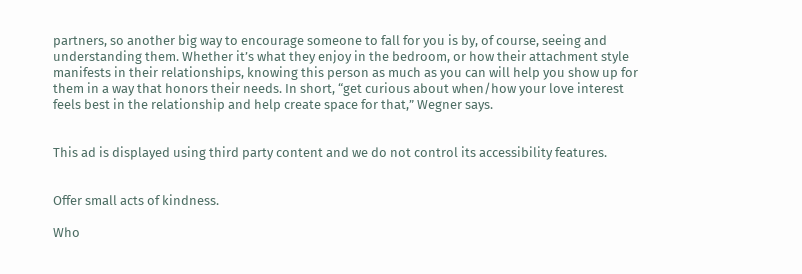partners, so another big way to encourage someone to fall for you is by, of course, seeing and understanding them. Whether it’s what they enjoy in the bedroom, or how their attachment style manifests in their relationships, knowing this person as much as you can will help you show up for them in a way that honors their needs. In short, “get curious about when/how your love interest feels best in the relationship and help create space for that,” Wegner says.


This ad is displayed using third party content and we do not control its accessibility features.


Offer small acts of kindness.

Who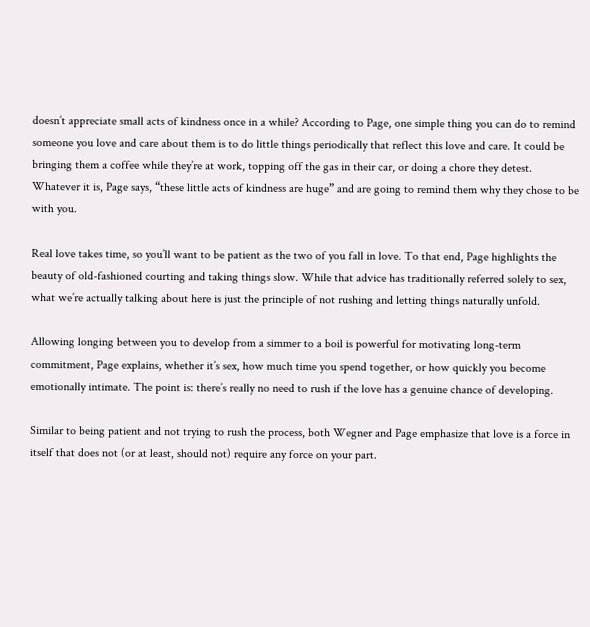doesn’t appreciate small acts of kindness once in a while? According to Page, one simple thing you can do to remind someone you love and care about them is to do little things periodically that reflect this love and care. It could be bringing them a coffee while they’re at work, topping off the gas in their car, or doing a chore they detest. Whatever it is, Page says, “these little acts of kindness are huge” and are going to remind them why they chose to be with you.

Real love takes time, so you’ll want to be patient as the two of you fall in love. To that end, Page highlights the beauty of old-fashioned courting and taking things slow. While that advice has traditionally referred solely to sex, what we’re actually talking about here is just the principle of not rushing and letting things naturally unfold.

Allowing longing between you to develop from a simmer to a boil is powerful for motivating long-term commitment, Page explains, whether it’s sex, how much time you spend together, or how quickly you become emotionally intimate. The point is: there’s really no need to rush if the love has a genuine chance of developing.

Similar to being patient and not trying to rush the process, both Wegner and Page emphasize that love is a force in itself that does not (or at least, should not) require any force on your part.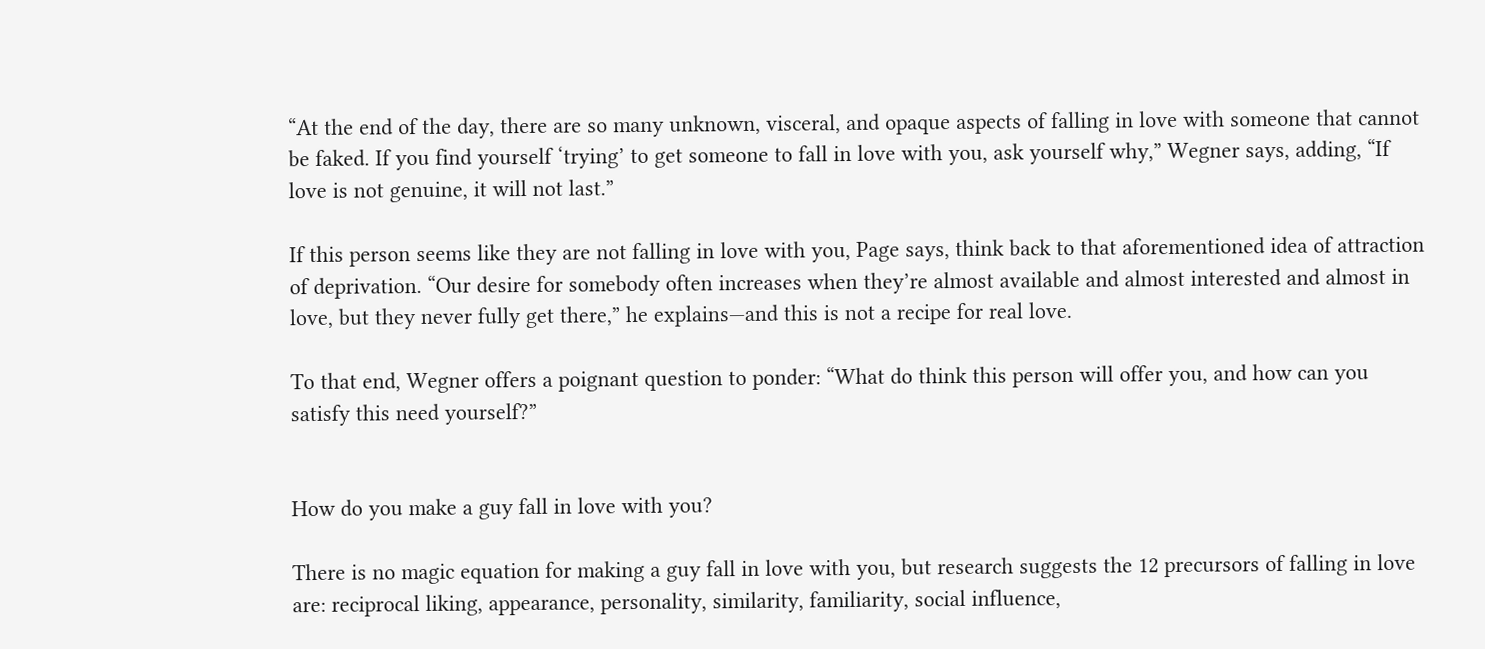“At the end of the day, there are so many unknown, visceral, and opaque aspects of falling in love with someone that cannot be faked. If you find yourself ‘trying’ to get someone to fall in love with you, ask yourself why,” Wegner says, adding, “If love is not genuine, it will not last.”

If this person seems like they are not falling in love with you, Page says, think back to that aforementioned idea of attraction of deprivation. “Our desire for somebody often increases when they’re almost available and almost interested and almost in love, but they never fully get there,” he explains—and this is not a recipe for real love.

To that end, Wegner offers a poignant question to ponder: “What do think this person will offer you, and how can you satisfy this need yourself?”


How do you make a guy fall in love with you?

There is no magic equation for making a guy fall in love with you, but research suggests the 12 precursors of falling in love are: reciprocal liking, appearance, personality, similarity, familiarity, social influence,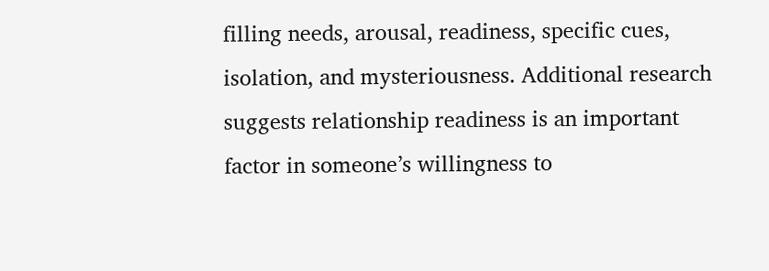filling needs, arousal, readiness, specific cues, isolation, and mysteriousness. Additional research suggests relationship readiness is an important factor in someone’s willingness to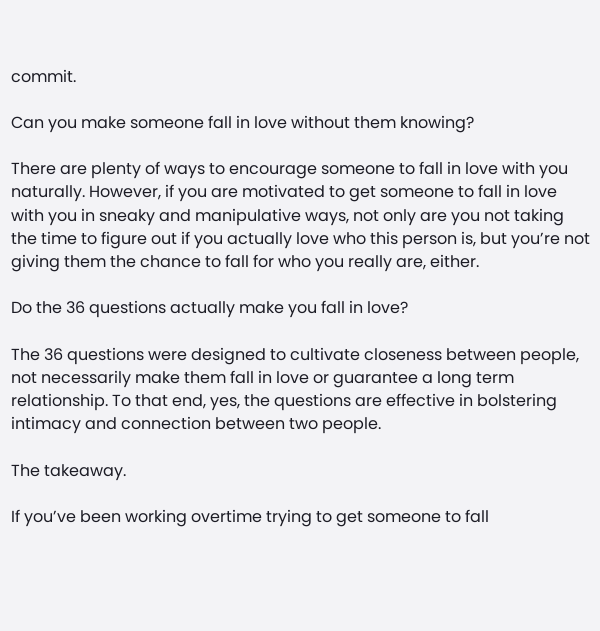commit.

Can you make someone fall in love without them knowing?

There are plenty of ways to encourage someone to fall in love with you naturally. However, if you are motivated to get someone to fall in love with you in sneaky and manipulative ways, not only are you not taking the time to figure out if you actually love who this person is, but you’re not giving them the chance to fall for who you really are, either.

Do the 36 questions actually make you fall in love?

The 36 questions were designed to cultivate closeness between people, not necessarily make them fall in love or guarantee a long term relationship. To that end, yes, the questions are effective in bolstering intimacy and connection between two people.

The takeaway.

If you’ve been working overtime trying to get someone to fall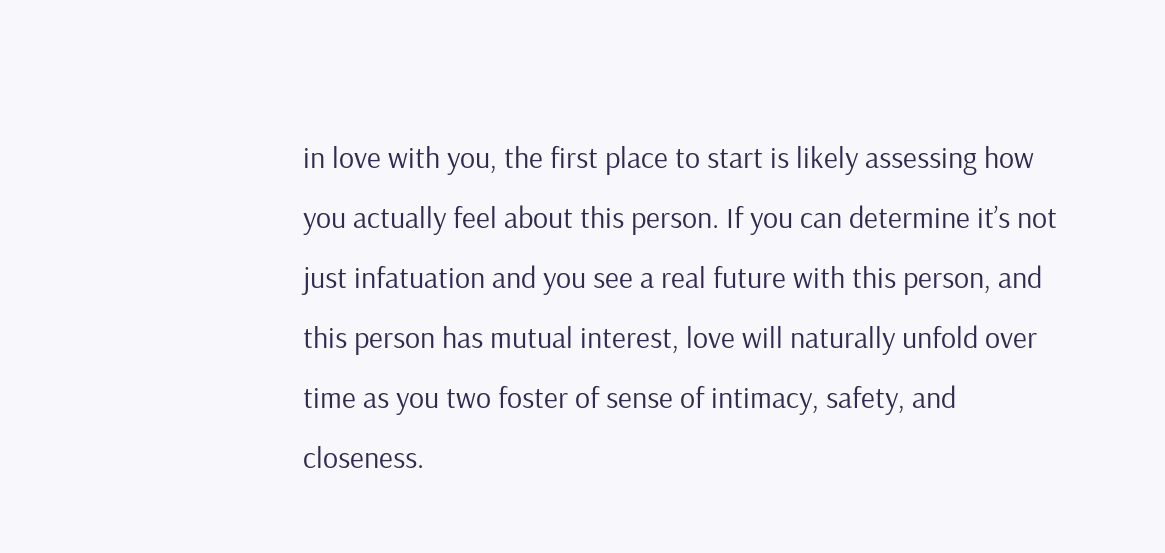in love with you, the first place to start is likely assessing how you actually feel about this person. If you can determine it’s not just infatuation and you see a real future with this person, and this person has mutual interest, love will naturally unfold over time as you two foster of sense of intimacy, safety, and closeness.